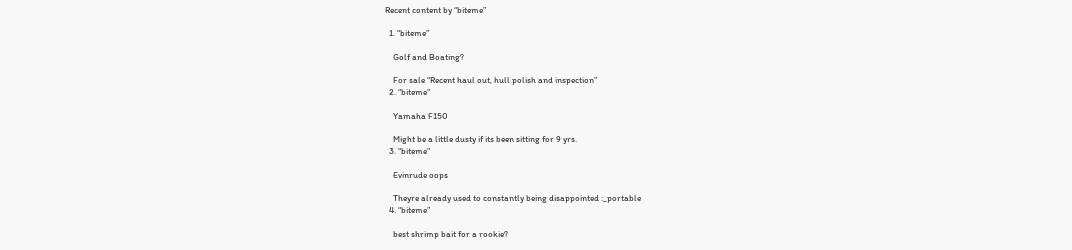Recent content by “biteme”

  1. “biteme”

    Golf and Boating?

    For sale “Recent haul out, hull polish and inspection”
  2. “biteme”

    Yamaha F150

    Might be a little dusty if its been sitting for 9 yrs.
  3. “biteme”

    Evinrude oops

    Theyre already used to constantly being disappointed :_portable
  4. “biteme”

    best shrimp bait for a rookie?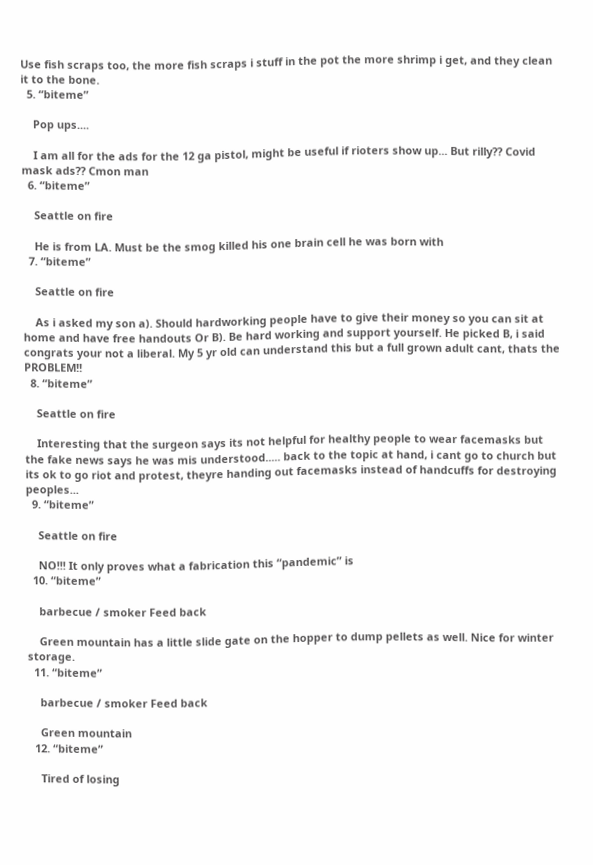Use fish scraps too, the more fish scraps i stuff in the pot the more shrimp i get, and they clean it to the bone.
  5. “biteme”

    Pop ups....

    I am all for the ads for the 12 ga pistol, might be useful if rioters show up... But rilly?? Covid mask ads?? Cmon man
  6. “biteme”

    Seattle on fire

    He is from LA. Must be the smog killed his one brain cell he was born with
  7. “biteme”

    Seattle on fire

    As i asked my son a). Should hardworking people have to give their money so you can sit at home and have free handouts Or B). Be hard working and support yourself. He picked B, i said congrats your not a liberal. My 5 yr old can understand this but a full grown adult cant, thats the PROBLEM!!
  8. “biteme”

    Seattle on fire

    Interesting that the surgeon says its not helpful for healthy people to wear facemasks but the fake news says he was mis understood..... back to the topic at hand, i cant go to church but its ok to go riot and protest, theyre handing out facemasks instead of handcuffs for destroying peoples...
  9. “biteme”

    Seattle on fire

    NO!!! It only proves what a fabrication this “pandemic” is
  10. “biteme”

    barbecue / smoker Feed back

    Green mountain has a little slide gate on the hopper to dump pellets as well. Nice for winter storage.
  11. “biteme”

    barbecue / smoker Feed back

    Green mountain
  12. “biteme”

    Tired of losing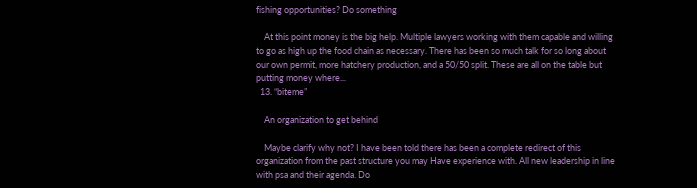fishing opportunities? Do something

    At this point money is the big help. Multiple lawyers working with them capable and willing to go as high up the food chain as necessary. There has been so much talk for so long about our own permit, more hatchery production, and a 50/50 split. These are all on the table but putting money where...
  13. “biteme”

    An organization to get behind

    Maybe clarify why not? I have been told there has been a complete redirect of this organization from the past structure you may Have experience with. All new leadership in line with psa and their agenda. Do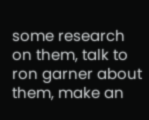some research on them, talk to ron garner about them, make an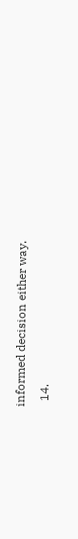informed decision either way.
  14.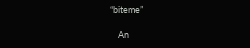“biteme”

    An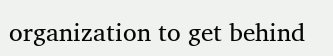organization to get behind